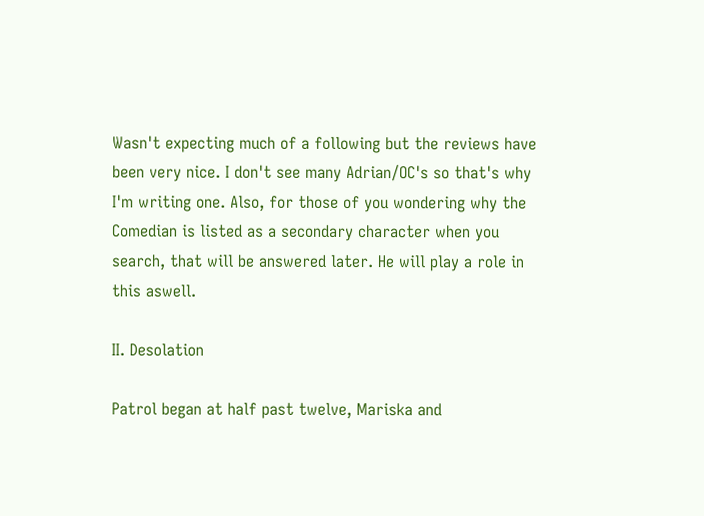Wasn't expecting much of a following but the reviews have been very nice. I don't see many Adrian/OC's so that's why I'm writing one. Also, for those of you wondering why the Comedian is listed as a secondary character when you search, that will be answered later. He will play a role in this aswell.

II. Desolation

Patrol began at half past twelve, Mariska and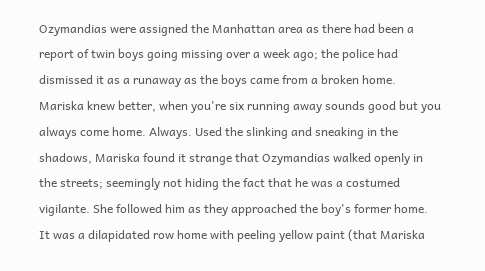Ozymandias were assigned the Manhattan area as there had been a report of twin boys going missing over a week ago; the police had dismissed it as a runaway as the boys came from a broken home. Mariska knew better, when you're six running away sounds good but you always come home. Always. Used the slinking and sneaking in the shadows, Mariska found it strange that Ozymandias walked openly in the streets; seemingly not hiding the fact that he was a costumed vigilante. She followed him as they approached the boy's former home. It was a dilapidated row home with peeling yellow paint (that Mariska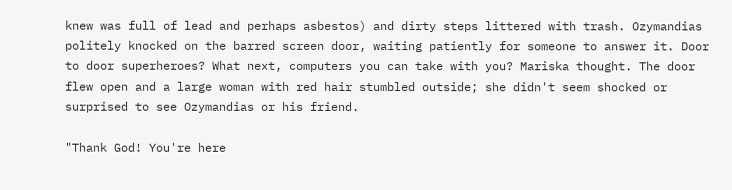knew was full of lead and perhaps asbestos) and dirty steps littered with trash. Ozymandias politely knocked on the barred screen door, waiting patiently for someone to answer it. Door to door superheroes? What next, computers you can take with you? Mariska thought. The door flew open and a large woman with red hair stumbled outside; she didn't seem shocked or surprised to see Ozymandias or his friend.

"Thank God! You're here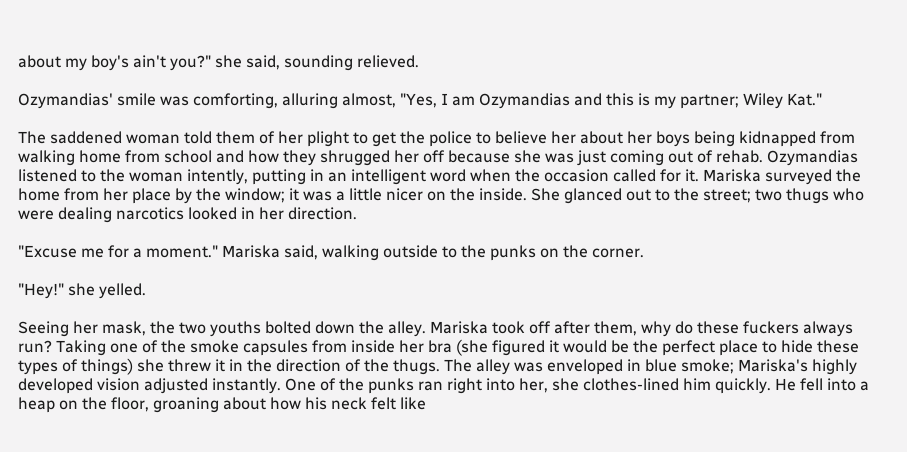about my boy's ain't you?" she said, sounding relieved.

Ozymandias' smile was comforting, alluring almost, "Yes, I am Ozymandias and this is my partner; Wiley Kat."

The saddened woman told them of her plight to get the police to believe her about her boys being kidnapped from walking home from school and how they shrugged her off because she was just coming out of rehab. Ozymandias listened to the woman intently, putting in an intelligent word when the occasion called for it. Mariska surveyed the home from her place by the window; it was a little nicer on the inside. She glanced out to the street; two thugs who were dealing narcotics looked in her direction.

"Excuse me for a moment." Mariska said, walking outside to the punks on the corner.

"Hey!" she yelled.

Seeing her mask, the two youths bolted down the alley. Mariska took off after them, why do these fuckers always run? Taking one of the smoke capsules from inside her bra (she figured it would be the perfect place to hide these types of things) she threw it in the direction of the thugs. The alley was enveloped in blue smoke; Mariska's highly developed vision adjusted instantly. One of the punks ran right into her, she clothes-lined him quickly. He fell into a heap on the floor, groaning about how his neck felt like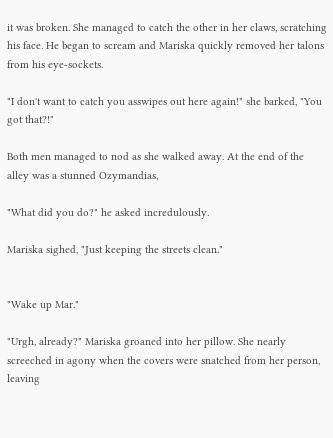it was broken. She managed to catch the other in her claws, scratching his face. He began to scream and Mariska quickly removed her talons from his eye-sockets.

"I don't want to catch you asswipes out here again!" she barked, "You got that?!"

Both men managed to nod as she walked away. At the end of the alley was a stunned Ozymandias,

"What did you do?" he asked incredulously.

Mariska sighed, "Just keeping the streets clean."


"Wake up Mar."

"Urgh, already?" Mariska groaned into her pillow. She nearly screeched in agony when the covers were snatched from her person, leaving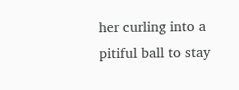her curling into a pitiful ball to stay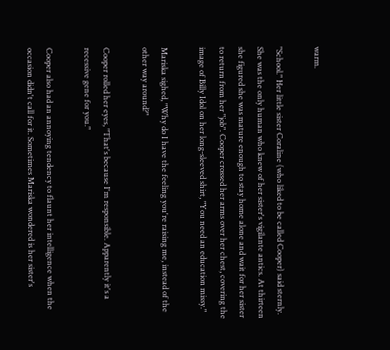warm.

"School." Her little sister Coraline (who liked to be called Cooper) said sternly. She was the only human who knew of her sister's vigilante antics. At thirteen she figured she was mature enough to stay home alone and wait for her sister to return from her "job". Cooper crossed her arms over her chest, covering the image of Billy Idol on her long-sleeved shirt, "You need an education missy."

Mariska sighed, "Why do I have the feeling you're raising me, instead of the other way around?"

Cooper rolled her eyes, "That's because I'm responsible. Apparently it's a recessive gene for you."

Cooper also had an annoying tendency to flaunt her intelligence when the occasion didn't call for it. Sometimes Mariska wondered is her sister's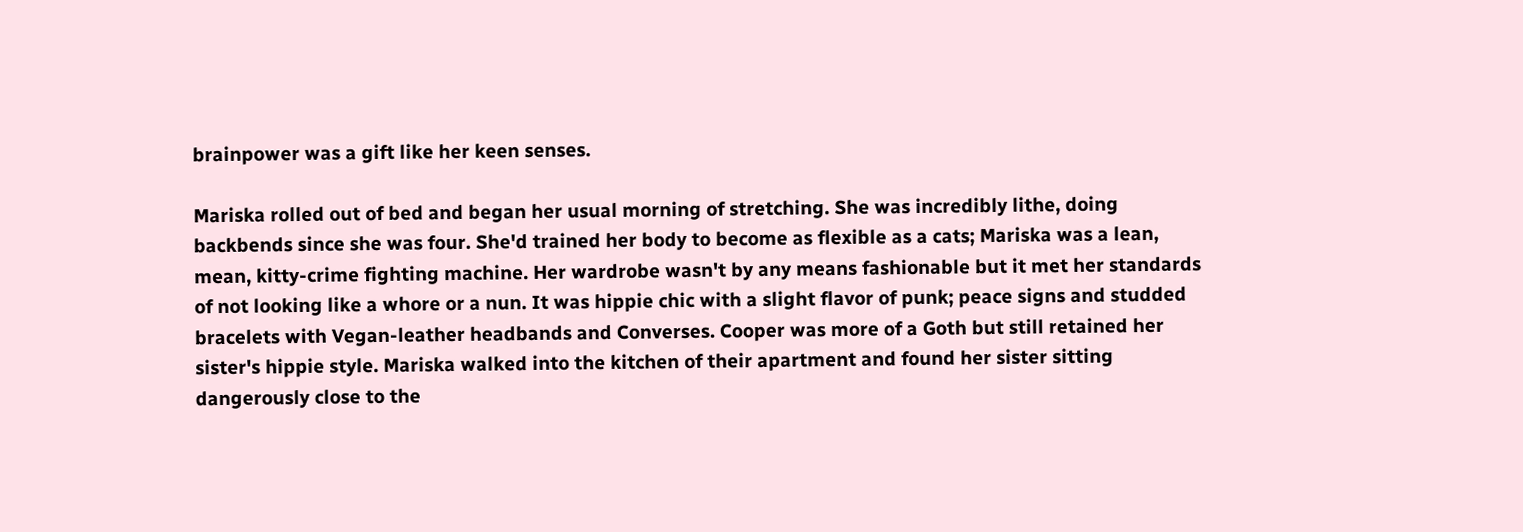brainpower was a gift like her keen senses.

Mariska rolled out of bed and began her usual morning of stretching. She was incredibly lithe, doing backbends since she was four. She'd trained her body to become as flexible as a cats; Mariska was a lean, mean, kitty-crime fighting machine. Her wardrobe wasn't by any means fashionable but it met her standards of not looking like a whore or a nun. It was hippie chic with a slight flavor of punk; peace signs and studded bracelets with Vegan-leather headbands and Converses. Cooper was more of a Goth but still retained her sister's hippie style. Mariska walked into the kitchen of their apartment and found her sister sitting dangerously close to the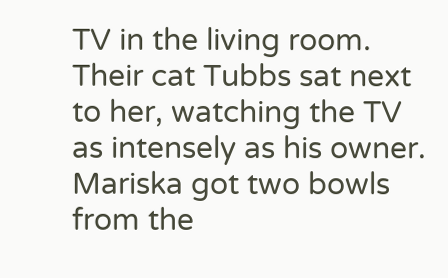TV in the living room. Their cat Tubbs sat next to her, watching the TV as intensely as his owner. Mariska got two bowls from the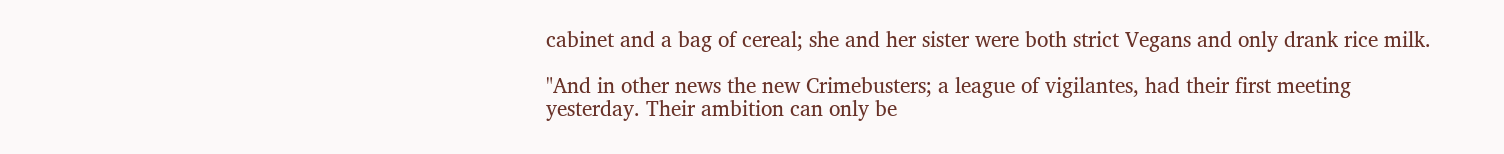cabinet and a bag of cereal; she and her sister were both strict Vegans and only drank rice milk.

"And in other news the new Crimebusters; a league of vigilantes, had their first meeting yesterday. Their ambition can only be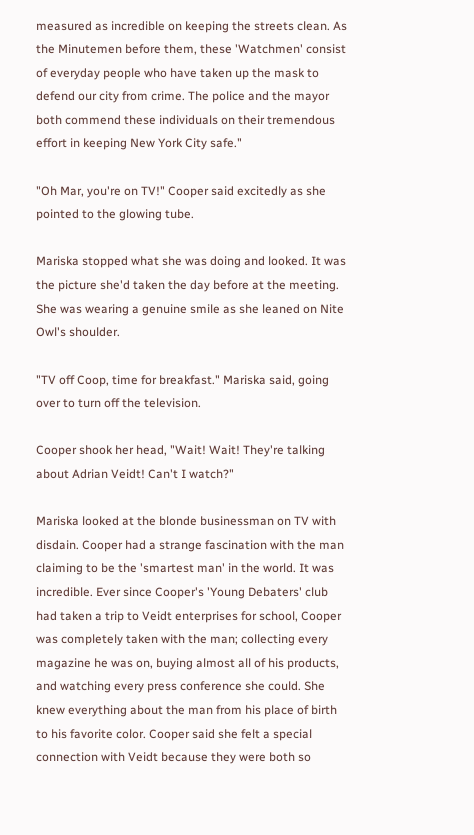measured as incredible on keeping the streets clean. As the Minutemen before them, these 'Watchmen' consist of everyday people who have taken up the mask to defend our city from crime. The police and the mayor both commend these individuals on their tremendous effort in keeping New York City safe."

"Oh Mar, you're on TV!" Cooper said excitedly as she pointed to the glowing tube.

Mariska stopped what she was doing and looked. It was the picture she'd taken the day before at the meeting. She was wearing a genuine smile as she leaned on Nite Owl's shoulder.

"TV off Coop, time for breakfast." Mariska said, going over to turn off the television.

Cooper shook her head, "Wait! Wait! They're talking about Adrian Veidt! Can't I watch?"

Mariska looked at the blonde businessman on TV with disdain. Cooper had a strange fascination with the man claiming to be the 'smartest man' in the world. It was incredible. Ever since Cooper's 'Young Debaters' club had taken a trip to Veidt enterprises for school, Cooper was completely taken with the man; collecting every magazine he was on, buying almost all of his products, and watching every press conference she could. She knew everything about the man from his place of birth to his favorite color. Cooper said she felt a special connection with Veidt because they were both so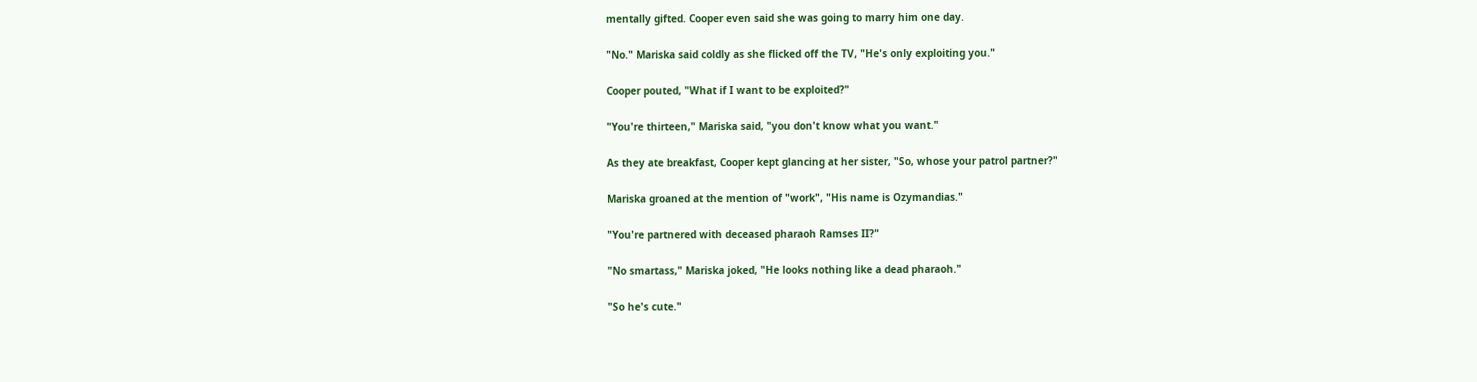mentally gifted. Cooper even said she was going to marry him one day.

"No." Mariska said coldly as she flicked off the TV, "He's only exploiting you."

Cooper pouted, "What if I want to be exploited?"

"You're thirteen," Mariska said, "you don't know what you want."

As they ate breakfast, Cooper kept glancing at her sister, "So, whose your patrol partner?"

Mariska groaned at the mention of "work", "His name is Ozymandias."

"You're partnered with deceased pharaoh Ramses II?"

"No smartass," Mariska joked, "He looks nothing like a dead pharaoh."

"So he's cute."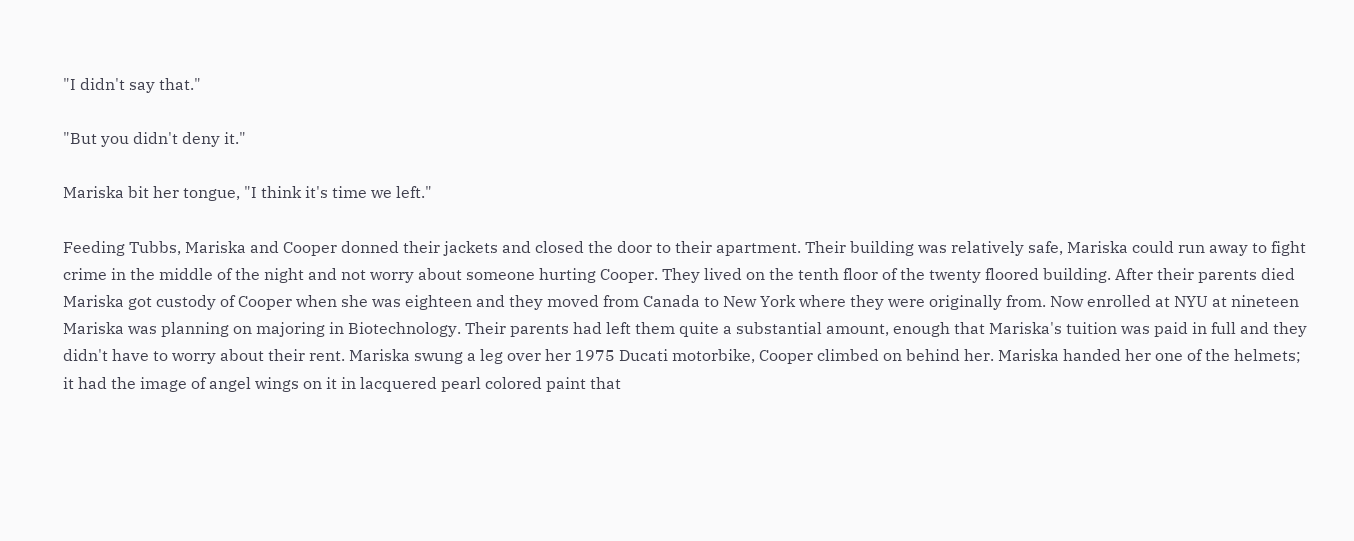"I didn't say that."

"But you didn't deny it."

Mariska bit her tongue, "I think it's time we left."

Feeding Tubbs, Mariska and Cooper donned their jackets and closed the door to their apartment. Their building was relatively safe, Mariska could run away to fight crime in the middle of the night and not worry about someone hurting Cooper. They lived on the tenth floor of the twenty floored building. After their parents died Mariska got custody of Cooper when she was eighteen and they moved from Canada to New York where they were originally from. Now enrolled at NYU at nineteen Mariska was planning on majoring in Biotechnology. Their parents had left them quite a substantial amount, enough that Mariska's tuition was paid in full and they didn't have to worry about their rent. Mariska swung a leg over her 1975 Ducati motorbike, Cooper climbed on behind her. Mariska handed her one of the helmets; it had the image of angel wings on it in lacquered pearl colored paint that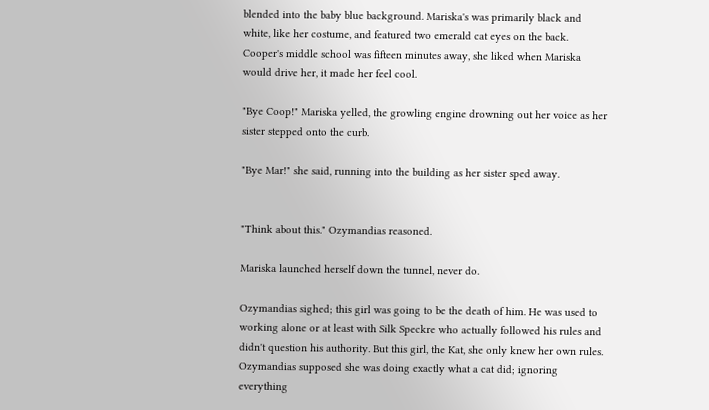blended into the baby blue background. Mariska's was primarily black and white, like her costume, and featured two emerald cat eyes on the back. Cooper's middle school was fifteen minutes away, she liked when Mariska would drive her, it made her feel cool.

"Bye Coop!" Mariska yelled, the growling engine drowning out her voice as her sister stepped onto the curb.

"Bye Mar!" she said, running into the building as her sister sped away.


"Think about this." Ozymandias reasoned.

Mariska launched herself down the tunnel, never do.

Ozymandias sighed; this girl was going to be the death of him. He was used to working alone or at least with Silk Speckre who actually followed his rules and didn't question his authority. But this girl, the Kat, she only knew her own rules. Ozymandias supposed she was doing exactly what a cat did; ignoring everything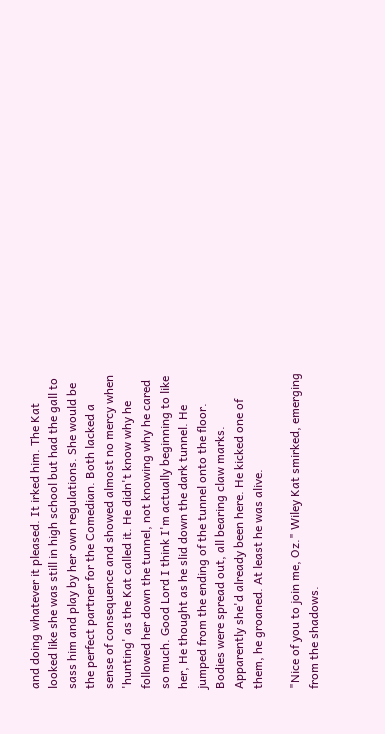and doing whatever it pleased. It irked him. The Kat looked like she was still in high school but had the gall to sass him and play by her own regulations. She would be the perfect partner for the Comedian. Both lacked a sense of consequence and showed almost no mercy when 'hunting' as the Kat called it. He didn't know why he followed her down the tunnel, not knowing why he cared so much. Good Lord I think I'm actually beginning to like her, He thought as he slid down the dark tunnel. He jumped from the ending of the tunnel onto the floor. Bodies were spread out, all bearing claw marks. Apparently she'd already been here. He kicked one of them, he groaned. At least he was alive.

"Nice of you to join me, Oz." Wiley Kat smirked, emerging from the shadows.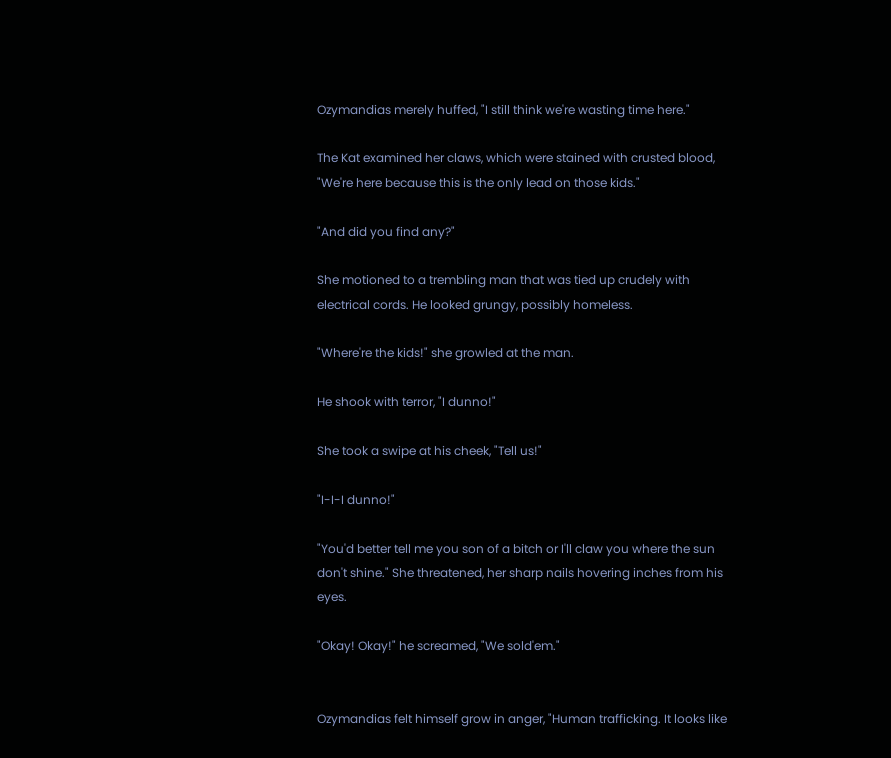Ozymandias merely huffed, "I still think we're wasting time here."

The Kat examined her claws, which were stained with crusted blood, "We're here because this is the only lead on those kids."

"And did you find any?"

She motioned to a trembling man that was tied up crudely with electrical cords. He looked grungy, possibly homeless.

"Where're the kids!" she growled at the man.

He shook with terror, "I dunno!"

She took a swipe at his cheek, "Tell us!"

"I-I-I dunno!"

"You'd better tell me you son of a bitch or I'll claw you where the sun don't shine." She threatened, her sharp nails hovering inches from his eyes.

"Okay! Okay!" he screamed, "We sold'em."


Ozymandias felt himself grow in anger, "Human trafficking. It looks like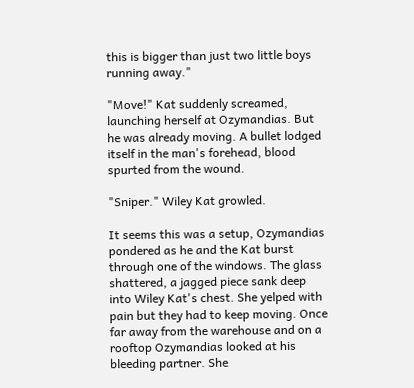this is bigger than just two little boys running away."

"Move!" Kat suddenly screamed, launching herself at Ozymandias. But he was already moving. A bullet lodged itself in the man's forehead, blood spurted from the wound.

"Sniper." Wiley Kat growled.

It seems this was a setup, Ozymandias pondered as he and the Kat burst through one of the windows. The glass shattered, a jagged piece sank deep into Wiley Kat's chest. She yelped with pain but they had to keep moving. Once far away from the warehouse and on a rooftop Ozymandias looked at his bleeding partner. She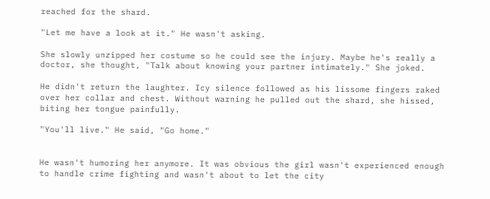reached for the shard.

"Let me have a look at it." He wasn't asking.

She slowly unzipped her costume so he could see the injury. Maybe he's really a doctor, she thought, "Talk about knowing your partner intimately." She joked.

He didn't return the laughter. Icy silence followed as his lissome fingers raked over her collar and chest. Without warning he pulled out the shard, she hissed, biting her tongue painfully.

"You'll live." He said, "Go home."


He wasn't humoring her anymore. It was obvious the girl wasn't experienced enough to handle crime fighting and wasn't about to let the city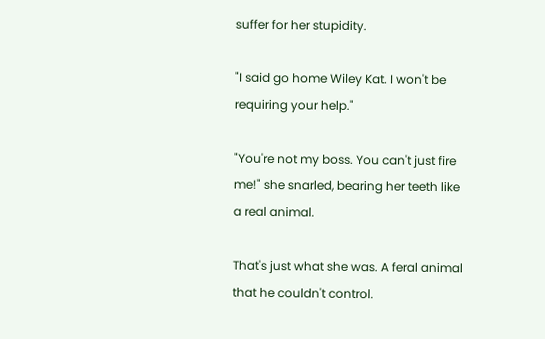suffer for her stupidity.

"I said go home Wiley Kat. I won't be requiring your help."

"You're not my boss. You can't just fire me!" she snarled, bearing her teeth like a real animal.

That's just what she was. A feral animal that he couldn't control.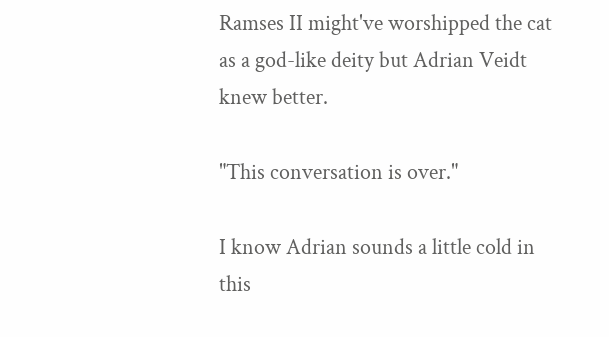Ramses II might've worshipped the cat as a god-like deity but Adrian Veidt knew better.

"This conversation is over."

I know Adrian sounds a little cold in this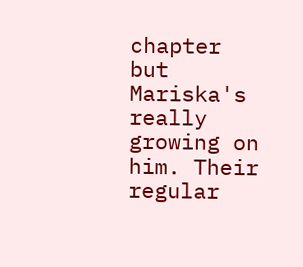chapter but Mariska's really growing on him. Their regular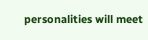personalities will meet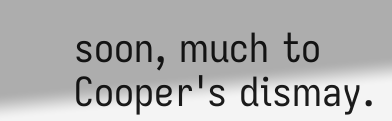soon, much to Cooper's dismay.